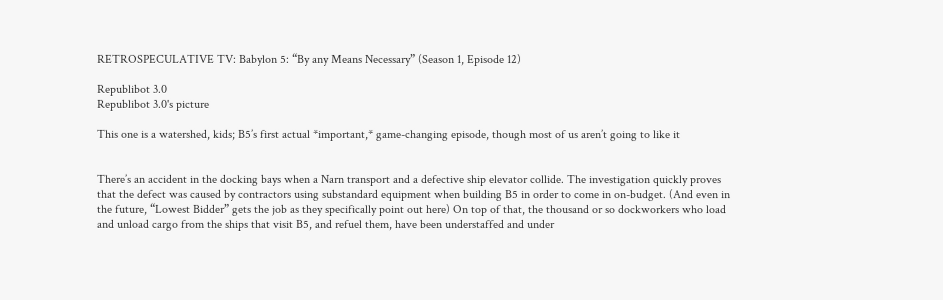RETROSPECULATIVE TV: Babylon 5: “By any Means Necessary” (Season 1, Episode 12)

Republibot 3.0
Republibot 3.0's picture

This one is a watershed, kids; B5’s first actual *important,* game-changing episode, though most of us aren’t going to like it


There’s an accident in the docking bays when a Narn transport and a defective ship elevator collide. The investigation quickly proves that the defect was caused by contractors using substandard equipment when building B5 in order to come in on-budget. (And even in the future, “Lowest Bidder” gets the job as they specifically point out here) On top of that, the thousand or so dockworkers who load and unload cargo from the ships that visit B5, and refuel them, have been understaffed and under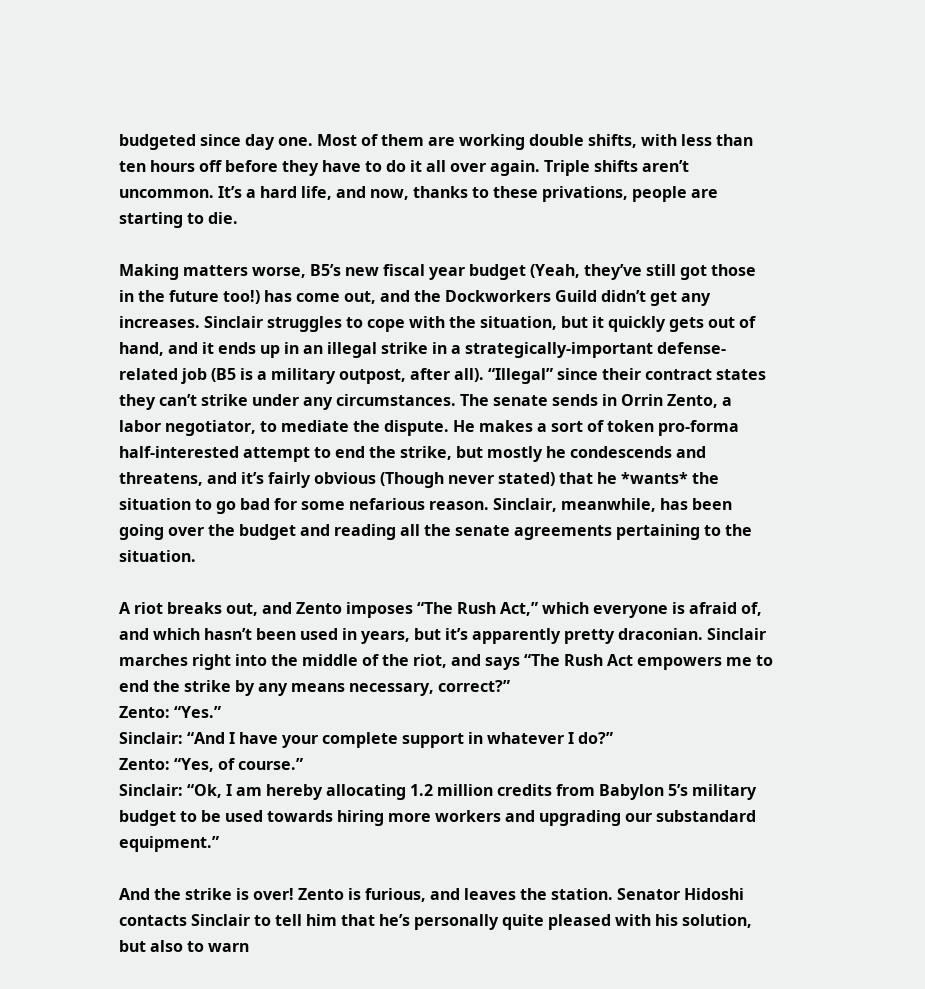budgeted since day one. Most of them are working double shifts, with less than ten hours off before they have to do it all over again. Triple shifts aren’t uncommon. It’s a hard life, and now, thanks to these privations, people are starting to die.

Making matters worse, B5’s new fiscal year budget (Yeah, they’ve still got those in the future too!) has come out, and the Dockworkers Guild didn’t get any increases. Sinclair struggles to cope with the situation, but it quickly gets out of hand, and it ends up in an illegal strike in a strategically-important defense-related job (B5 is a military outpost, after all). “Illegal” since their contract states they can’t strike under any circumstances. The senate sends in Orrin Zento, a labor negotiator, to mediate the dispute. He makes a sort of token pro-forma half-interested attempt to end the strike, but mostly he condescends and threatens, and it’s fairly obvious (Though never stated) that he *wants* the situation to go bad for some nefarious reason. Sinclair, meanwhile, has been going over the budget and reading all the senate agreements pertaining to the situation.

A riot breaks out, and Zento imposes “The Rush Act,” which everyone is afraid of, and which hasn’t been used in years, but it’s apparently pretty draconian. Sinclair marches right into the middle of the riot, and says “The Rush Act empowers me to end the strike by any means necessary, correct?”
Zento: “Yes.”
Sinclair: “And I have your complete support in whatever I do?”
Zento: “Yes, of course.”
Sinclair: “Ok, I am hereby allocating 1.2 million credits from Babylon 5’s military budget to be used towards hiring more workers and upgrading our substandard equipment.”

And the strike is over! Zento is furious, and leaves the station. Senator Hidoshi contacts Sinclair to tell him that he’s personally quite pleased with his solution, but also to warn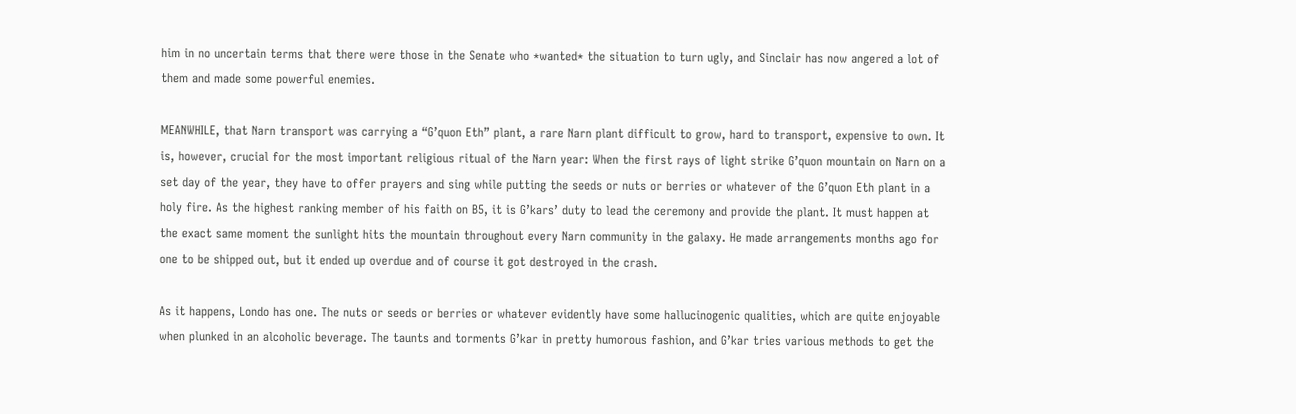him in no uncertain terms that there were those in the Senate who *wanted* the situation to turn ugly, and Sinclair has now angered a lot of them and made some powerful enemies.

MEANWHILE, that Narn transport was carrying a “G’quon Eth” plant, a rare Narn plant difficult to grow, hard to transport, expensive to own. It is, however, crucial for the most important religious ritual of the Narn year: When the first rays of light strike G’quon mountain on Narn on a set day of the year, they have to offer prayers and sing while putting the seeds or nuts or berries or whatever of the G’quon Eth plant in a holy fire. As the highest ranking member of his faith on B5, it is G’kars’ duty to lead the ceremony and provide the plant. It must happen at the exact same moment the sunlight hits the mountain throughout every Narn community in the galaxy. He made arrangements months ago for one to be shipped out, but it ended up overdue and of course it got destroyed in the crash.

As it happens, Londo has one. The nuts or seeds or berries or whatever evidently have some hallucinogenic qualities, which are quite enjoyable when plunked in an alcoholic beverage. The taunts and torments G’kar in pretty humorous fashion, and G’kar tries various methods to get the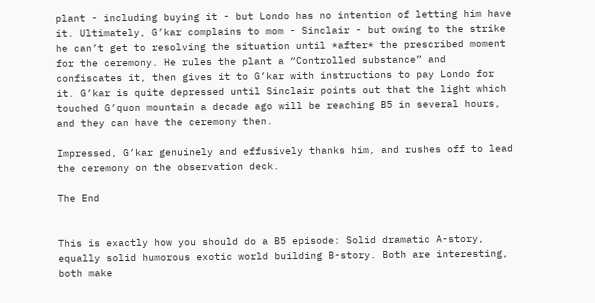plant - including buying it - but Londo has no intention of letting him have it. Ultimately, G’kar complains to mom - Sinclair - but owing to the strike he can’t get to resolving the situation until *after* the prescribed moment for the ceremony. He rules the plant a “Controlled substance” and confiscates it, then gives it to G’kar with instructions to pay Londo for it. G’kar is quite depressed until Sinclair points out that the light which touched G’quon mountain a decade ago will be reaching B5 in several hours, and they can have the ceremony then.

Impressed, G’kar genuinely and effusively thanks him, and rushes off to lead the ceremony on the observation deck.

The End


This is exactly how you should do a B5 episode: Solid dramatic A-story, equally solid humorous exotic world building B-story. Both are interesting, both make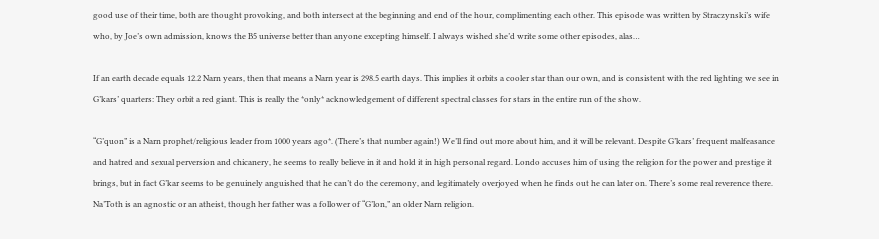good use of their time, both are thought provoking, and both intersect at the beginning and end of the hour, complimenting each other. This episode was written by Straczynski’s wife who, by Joe’s own admission, knows the B5 universe better than anyone excepting himself. I always wished she’d write some other episodes, alas…

If an earth decade equals 12.2 Narn years, then that means a Narn year is 298.5 earth days. This implies it orbits a cooler star than our own, and is consistent with the red lighting we see in G’kars’ quarters: They orbit a red giant. This is really the *only* acknowledgement of different spectral classes for stars in the entire run of the show.

“G’quon” is a Narn prophet/religious leader from 1000 years ago*. (There’s that number again!) We’ll find out more about him, and it will be relevant. Despite G’kars’ frequent malfeasance and hatred and sexual perversion and chicanery, he seems to really believe in it and hold it in high personal regard. Londo accuses him of using the religion for the power and prestige it brings, but in fact G’kar seems to be genuinely anguished that he can’t do the ceremony, and legitimately overjoyed when he finds out he can later on. There’s some real reverence there. Na’Toth is an agnostic or an atheist, though her father was a follower of “G’lon,” an older Narn religion.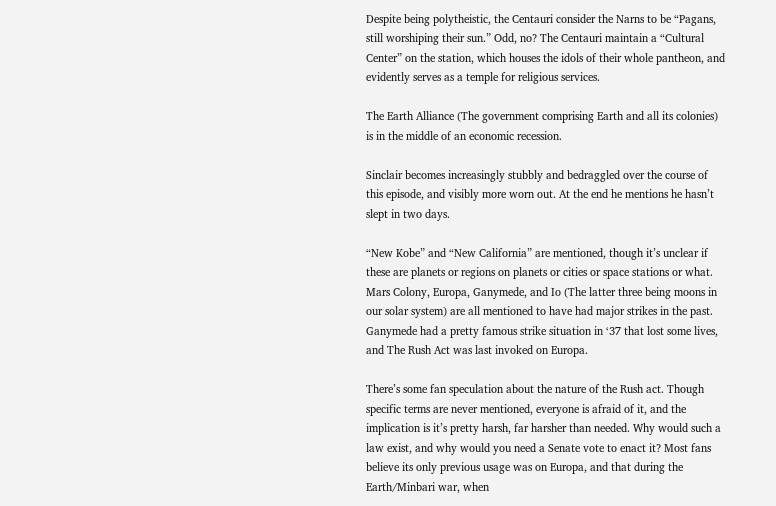Despite being polytheistic, the Centauri consider the Narns to be “Pagans, still worshiping their sun.” Odd, no? The Centauri maintain a “Cultural Center” on the station, which houses the idols of their whole pantheon, and evidently serves as a temple for religious services.

The Earth Alliance (The government comprising Earth and all its colonies) is in the middle of an economic recession.

Sinclair becomes increasingly stubbly and bedraggled over the course of this episode, and visibly more worn out. At the end he mentions he hasn’t slept in two days.

“New Kobe” and “New California” are mentioned, though it’s unclear if these are planets or regions on planets or cities or space stations or what. Mars Colony, Europa, Ganymede, and Io (The latter three being moons in our solar system) are all mentioned to have had major strikes in the past. Ganymede had a pretty famous strike situation in ‘37 that lost some lives, and The Rush Act was last invoked on Europa.

There’s some fan speculation about the nature of the Rush act. Though specific terms are never mentioned, everyone is afraid of it, and the implication is it’s pretty harsh, far harsher than needed. Why would such a law exist, and why would you need a Senate vote to enact it? Most fans believe its only previous usage was on Europa, and that during the Earth/Minbari war, when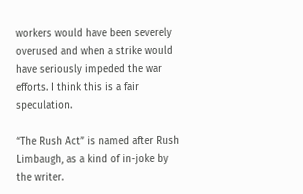workers would have been severely overused and when a strike would have seriously impeded the war efforts. I think this is a fair speculation.

“The Rush Act” is named after Rush Limbaugh, as a kind of in-joke by the writer.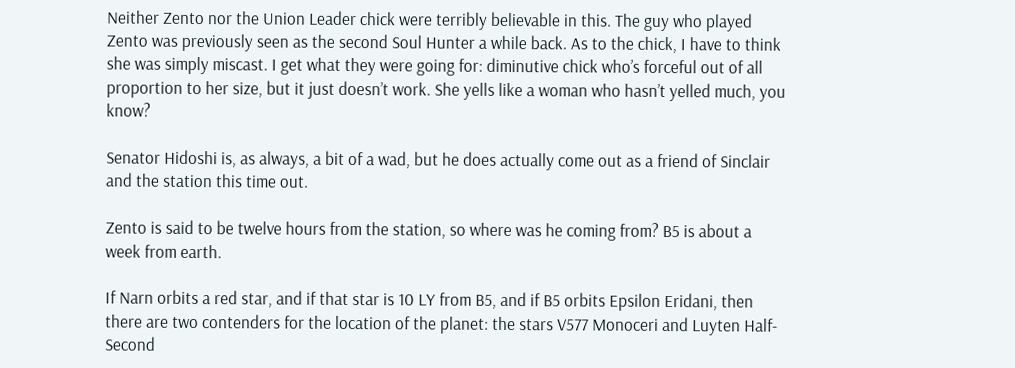Neither Zento nor the Union Leader chick were terribly believable in this. The guy who played Zento was previously seen as the second Soul Hunter a while back. As to the chick, I have to think she was simply miscast. I get what they were going for: diminutive chick who’s forceful out of all proportion to her size, but it just doesn’t work. She yells like a woman who hasn’t yelled much, you know?

Senator Hidoshi is, as always, a bit of a wad, but he does actually come out as a friend of Sinclair and the station this time out.

Zento is said to be twelve hours from the station, so where was he coming from? B5 is about a week from earth.

If Narn orbits a red star, and if that star is 10 LY from B5, and if B5 orbits Epsilon Eridani, then there are two contenders for the location of the planet: the stars V577 Monoceri and Luyten Half-Second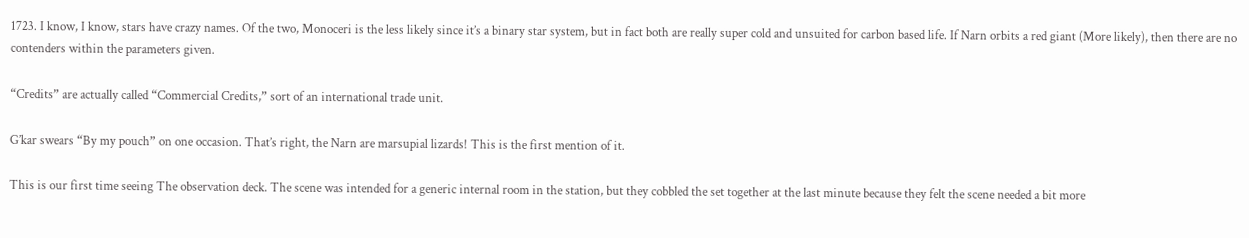1723. I know, I know, stars have crazy names. Of the two, Monoceri is the less likely since it’s a binary star system, but in fact both are really super cold and unsuited for carbon based life. If Narn orbits a red giant (More likely), then there are no contenders within the parameters given.

“Credits” are actually called “Commercial Credits,” sort of an international trade unit.

G’kar swears “By my pouch” on one occasion. That’s right, the Narn are marsupial lizards! This is the first mention of it.

This is our first time seeing The observation deck. The scene was intended for a generic internal room in the station, but they cobbled the set together at the last minute because they felt the scene needed a bit more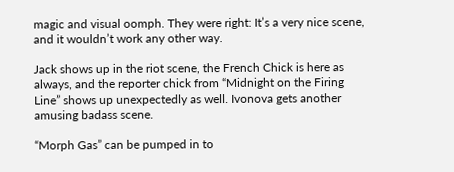magic and visual oomph. They were right: It’s a very nice scene, and it wouldn’t work any other way.

Jack shows up in the riot scene, the French Chick is here as always, and the reporter chick from “Midnight on the Firing Line” shows up unexpectedly as well. Ivonova gets another amusing badass scene.

“Morph Gas” can be pumped in to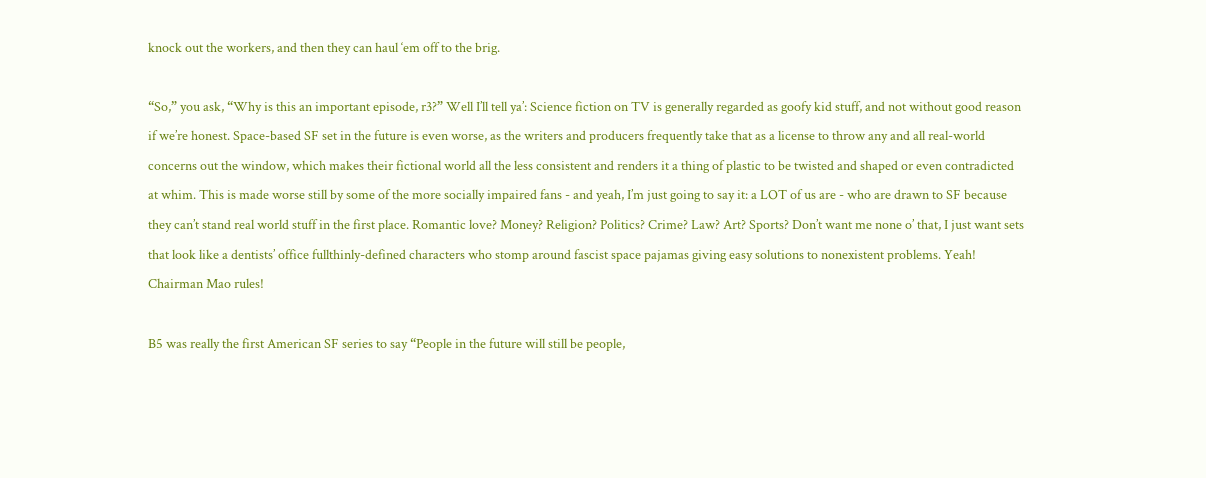knock out the workers, and then they can haul ‘em off to the brig.

“So,” you ask, “Why is this an important episode, r3?” Well I’ll tell ya’: Science fiction on TV is generally regarded as goofy kid stuff, and not without good reason if we’re honest. Space-based SF set in the future is even worse, as the writers and producers frequently take that as a license to throw any and all real-world concerns out the window, which makes their fictional world all the less consistent and renders it a thing of plastic to be twisted and shaped or even contradicted at whim. This is made worse still by some of the more socially impaired fans - and yeah, I’m just going to say it: a LOT of us are - who are drawn to SF because they can’t stand real world stuff in the first place. Romantic love? Money? Religion? Politics? Crime? Law? Art? Sports? Don’t want me none o’ that, I just want sets that look like a dentists’ office fullthinly-defined characters who stomp around fascist space pajamas giving easy solutions to nonexistent problems. Yeah! Chairman Mao rules!

B5 was really the first American SF series to say “People in the future will still be people,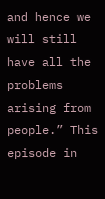and hence we will still have all the problems arising from people.” This episode in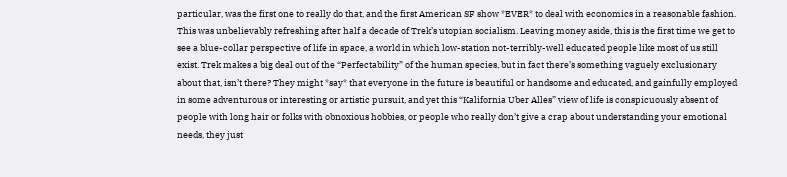particular, was the first one to really do that, and the first American SF show *EVER* to deal with economics in a reasonable fashion. This was unbelievably refreshing after half a decade of Trek’s utopian socialism. Leaving money aside, this is the first time we get to see a blue-collar perspective of life in space, a world in which low-station not-terribly-well educated people like most of us still exist. Trek makes a big deal out of the “Perfectability” of the human species, but in fact there’s something vaguely exclusionary about that, isn’t there? They might *say* that everyone in the future is beautiful or handsome and educated, and gainfully employed in some adventurous or interesting or artistic pursuit, and yet this “Kalifornia Uber Alles” view of life is conspicuously absent of people with long hair or folks with obnoxious hobbies, or people who really don’t give a crap about understanding your emotional needs, they just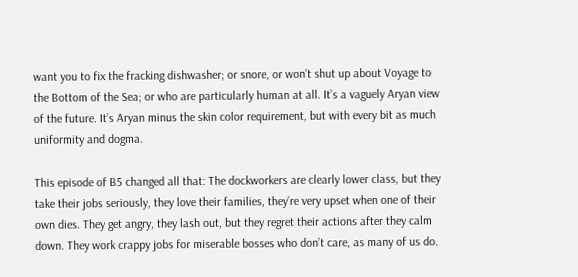want you to fix the fracking dishwasher; or snore, or won’t shut up about Voyage to the Bottom of the Sea; or who are particularly human at all. It’s a vaguely Aryan view of the future. It’s Aryan minus the skin color requirement, but with every bit as much uniformity and dogma.

This episode of B5 changed all that: The dockworkers are clearly lower class, but they take their jobs seriously, they love their families, they’re very upset when one of their own dies. They get angry, they lash out, but they regret their actions after they calm down. They work crappy jobs for miserable bosses who don’t care, as many of us do.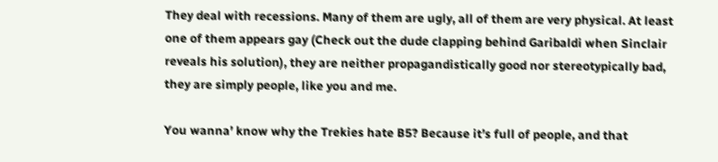They deal with recessions. Many of them are ugly, all of them are very physical. At least one of them appears gay (Check out the dude clapping behind Garibaldi when Sinclair reveals his solution), they are neither propagandistically good nor stereotypically bad, they are simply people, like you and me.

You wanna’ know why the Trekies hate B5? Because it’s full of people, and that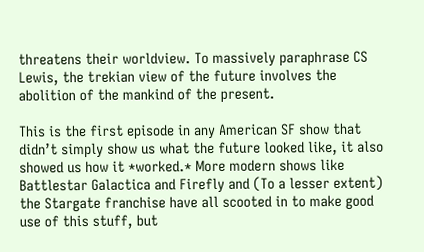threatens their worldview. To massively paraphrase CS Lewis, the trekian view of the future involves the abolition of the mankind of the present.

This is the first episode in any American SF show that didn’t simply show us what the future looked like, it also showed us how it *worked.* More modern shows like Battlestar Galactica and Firefly and (To a lesser extent) the Stargate franchise have all scooted in to make good use of this stuff, but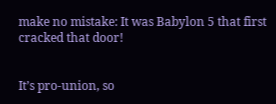make no mistake: It was Babylon 5 that first cracked that door!


It’s pro-union, so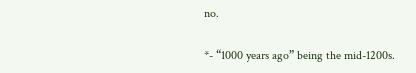no.

*- “1000 years ago” being the mid-1200s.